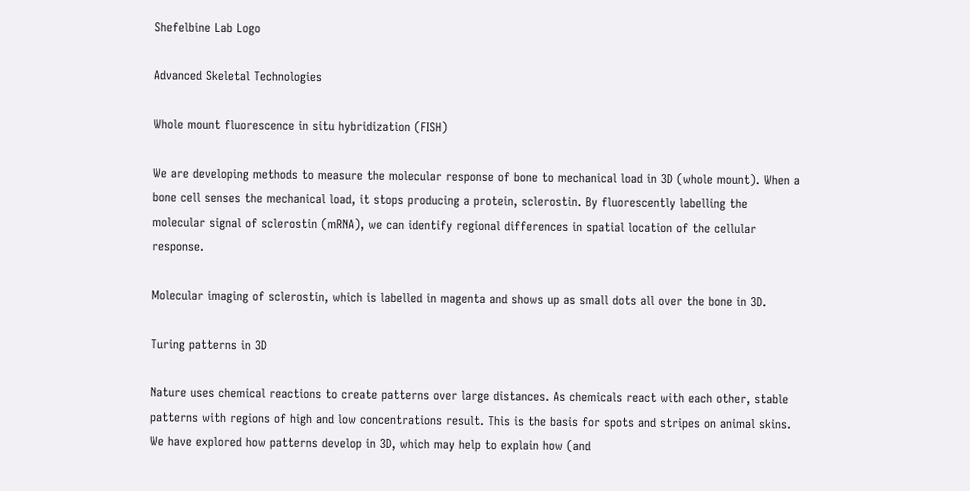Shefelbine Lab Logo

Advanced Skeletal Technologies

Whole mount fluorescence in situ hybridization (FISH)

We are developing methods to measure the molecular response of bone to mechanical load in 3D (whole mount). When a bone cell senses the mechanical load, it stops producing a protein, sclerostin. By fluorescently labelling the molecular signal of sclerostin (mRNA), we can identify regional differences in spatial location of the cellular response.

Molecular imaging of sclerostin, which is labelled in magenta and shows up as small dots all over the bone in 3D.

Turing patterns in 3D

Nature uses chemical reactions to create patterns over large distances. As chemicals react with each other, stable patterns with regions of high and low concentrations result. This is the basis for spots and stripes on animal skins. We have explored how patterns develop in 3D, which may help to explain how (and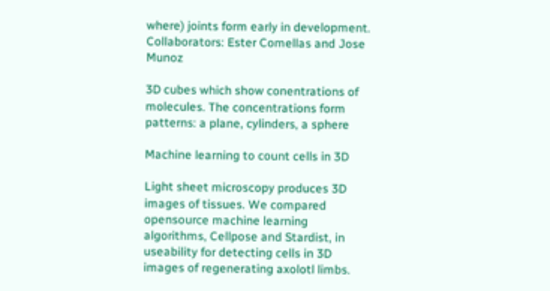where) joints form early in development. Collaborators: Ester Comellas and Jose Munoz

3D cubes which show conentrations of molecules. The concentrations form patterns: a plane, cylinders, a sphere

Machine learning to count cells in 3D

Light sheet microscopy produces 3D images of tissues. We compared opensource machine learning algorithms, Cellpose and Stardist, in useability for detecting cells in 3D images of regenerating axolotl limbs.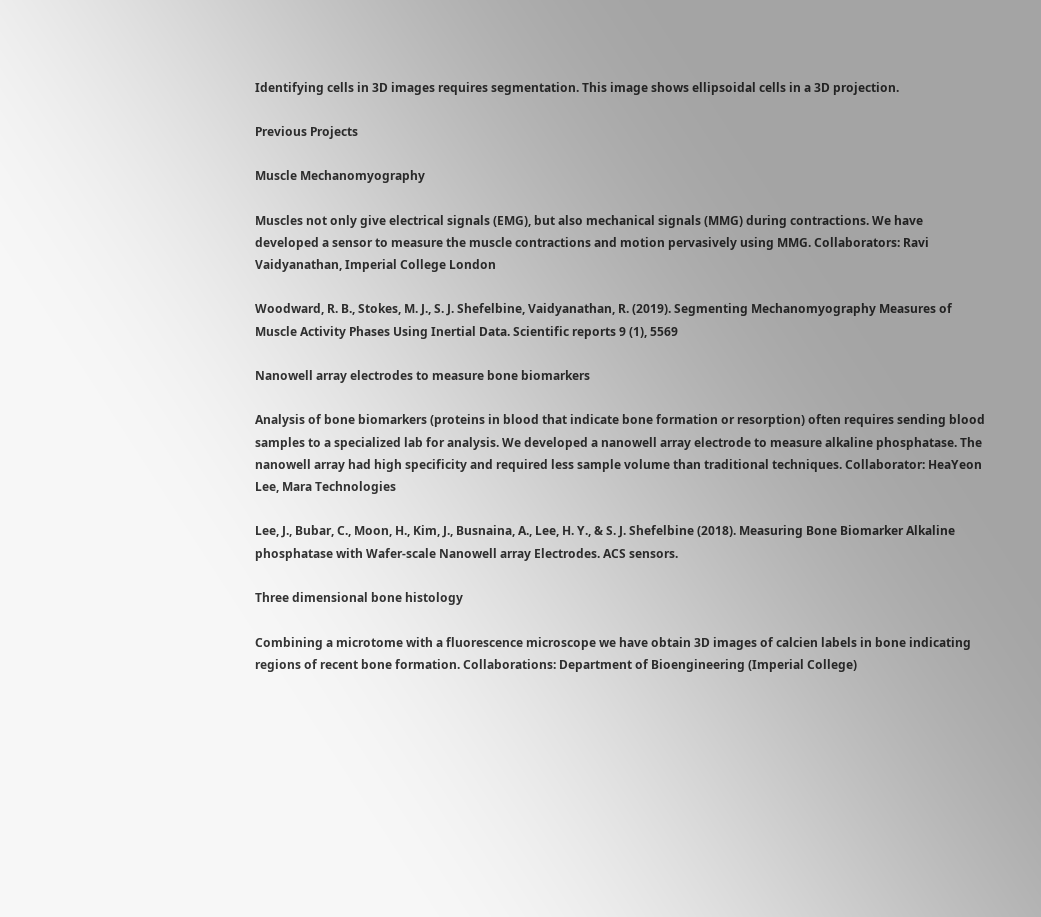Identifying cells in 3D images requires segmentation. This image shows ellipsoidal cells in a 3D projection.

Previous Projects

Muscle Mechanomyography

Muscles not only give electrical signals (EMG), but also mechanical signals (MMG) during contractions. We have developed a sensor to measure the muscle contractions and motion pervasively using MMG. Collaborators: Ravi Vaidyanathan, Imperial College London

Woodward, R. B., Stokes, M. J., S. J. Shefelbine, Vaidyanathan, R. (2019). Segmenting Mechanomyography Measures of Muscle Activity Phases Using Inertial Data. Scientific reports 9 (1), 5569

Nanowell array electrodes to measure bone biomarkers

Analysis of bone biomarkers (proteins in blood that indicate bone formation or resorption) often requires sending blood samples to a specialized lab for analysis. We developed a nanowell array electrode to measure alkaline phosphatase. The nanowell array had high specificity and required less sample volume than traditional techniques. Collaborator: HeaYeon Lee, Mara Technologies

Lee, J., Bubar, C., Moon, H., Kim, J., Busnaina, A., Lee, H. Y., & S. J. Shefelbine (2018). Measuring Bone Biomarker Alkaline phosphatase with Wafer-scale Nanowell array Electrodes. ACS sensors.

Three dimensional bone histology

Combining a microtome with a fluorescence microscope we have obtain 3D images of calcien labels in bone indicating regions of recent bone formation. Collaborations: Department of Bioengineering (Imperial College)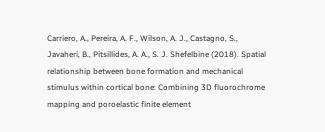Carriero, A., Pereira, A. F., Wilson, A. J., Castagno, S., Javaheri, B., Pitsillides, A. A., S. J. Shefelbine (2018). Spatial relationship between bone formation and mechanical stimulus within cortical bone: Combining 3D fluorochrome mapping and poroelastic finite element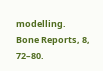modelling. Bone Reports, 8, 72–80.